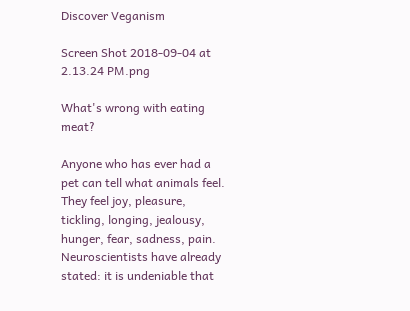Discover Veganism

Screen Shot 2018-09-04 at 2.13.24 PM.png

What's wrong with eating meat?

Anyone who has ever had a pet can tell what animals feel. They feel joy, pleasure, tickling, longing, jealousy, hunger, fear, sadness, pain. Neuroscientists have already stated: it is undeniable that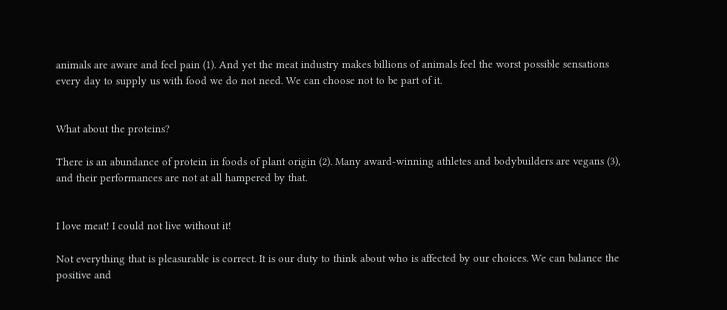animals are aware and feel pain (1). And yet the meat industry makes billions of animals feel the worst possible sensations every day to supply us with food we do not need. We can choose not to be part of it.


What about the proteins?

There is an abundance of protein in foods of plant origin (2). Many award-winning athletes and bodybuilders are vegans (3), and their performances are not at all hampered by that.


I love meat! I could not live without it!

Not everything that is pleasurable is correct. It is our duty to think about who is affected by our choices. We can balance the positive and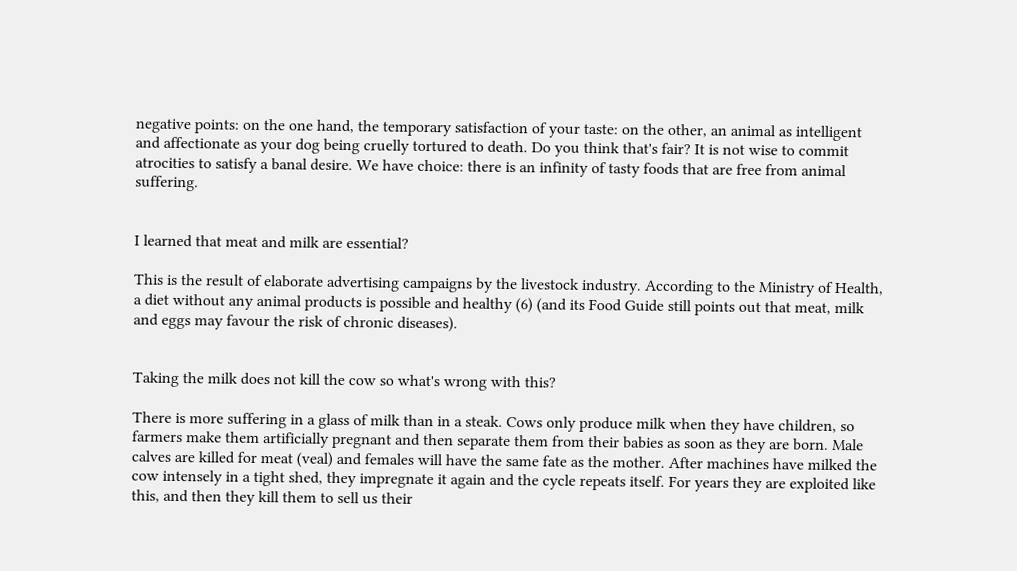negative points: on the one hand, the temporary satisfaction of your taste: on the other, an animal as intelligent and affectionate as your dog being cruelly tortured to death. Do you think that's fair? It is not wise to commit atrocities to satisfy a banal desire. We have choice: there is an infinity of tasty foods that are free from animal suffering.


I learned that meat and milk are essential?

This is the result of elaborate advertising campaigns by the livestock industry. According to the Ministry of Health, a diet without any animal products is possible and healthy (6) (and its Food Guide still points out that meat, milk and eggs may favour the risk of chronic diseases).


Taking the milk does not kill the cow so what's wrong with this?

There is more suffering in a glass of milk than in a steak. Cows only produce milk when they have children, so farmers make them artificially pregnant and then separate them from their babies as soon as they are born. Male calves are killed for meat (veal) and females will have the same fate as the mother. After machines have milked the cow intensely in a tight shed, they impregnate it again and the cycle repeats itself. For years they are exploited like this, and then they kill them to sell us their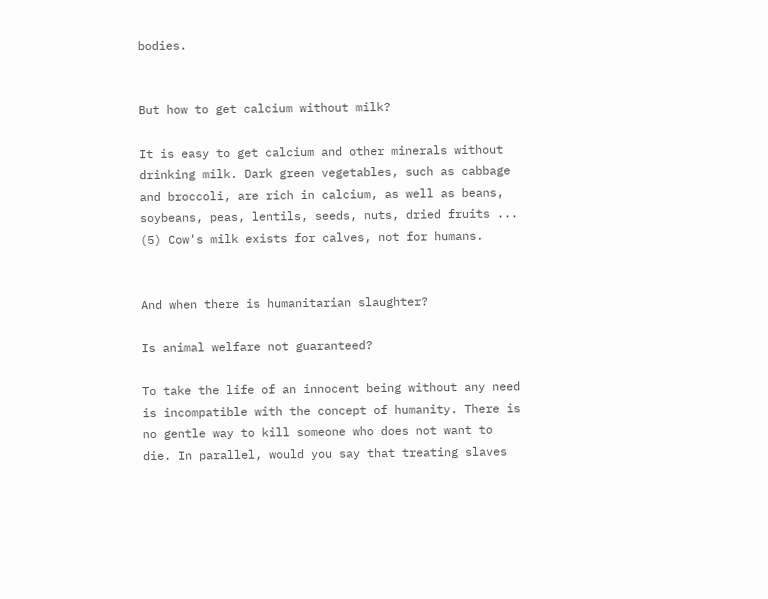bodies.


But how to get calcium without milk?

It is easy to get calcium and other minerals without drinking milk. Dark green vegetables, such as cabbage and broccoli, are rich in calcium, as well as beans, soybeans, peas, lentils, seeds, nuts, dried fruits ... (5) Cow's milk exists for calves, not for humans.


And when there is humanitarian slaughter?

Is animal welfare not guaranteed?

To take the life of an innocent being without any need is incompatible with the concept of humanity. There is no gentle way to kill someone who does not want to die. In parallel, would you say that treating slaves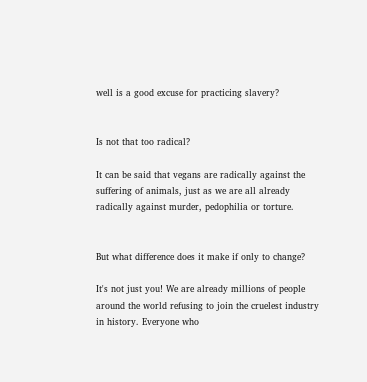well is a good excuse for practicing slavery?


Is not that too radical?

It can be said that vegans are radically against the suffering of animals, just as we are all already radically against murder, pedophilia or torture.


But what difference does it make if only to change?

It's not just you! We are already millions of people around the world refusing to join the cruelest industry in history. Everyone who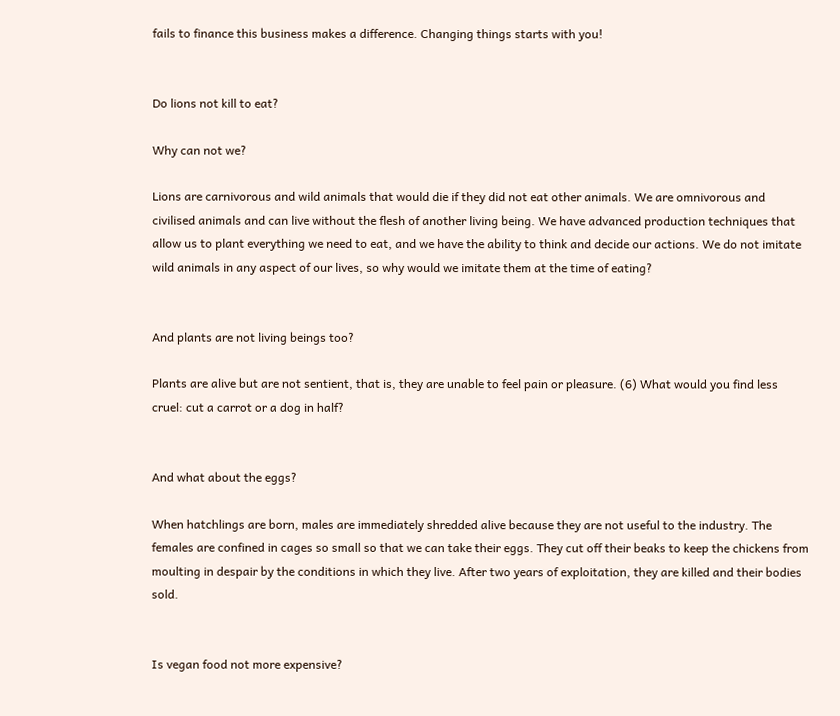fails to finance this business makes a difference. Changing things starts with you!


Do lions not kill to eat?

Why can not we?

Lions are carnivorous and wild animals that would die if they did not eat other animals. We are omnivorous and civilised animals and can live without the flesh of another living being. We have advanced production techniques that allow us to plant everything we need to eat, and we have the ability to think and decide our actions. We do not imitate wild animals in any aspect of our lives, so why would we imitate them at the time of eating?


And plants are not living beings too?

Plants are alive but are not sentient, that is, they are unable to feel pain or pleasure. (6) What would you find less cruel: cut a carrot or a dog in half?


And what about the eggs?

When hatchlings are born, males are immediately shredded alive because they are not useful to the industry. The females are confined in cages so small so that we can take their eggs. They cut off their beaks to keep the chickens from moulting in despair by the conditions in which they live. After two years of exploitation, they are killed and their bodies sold.


Is vegan food not more expensive?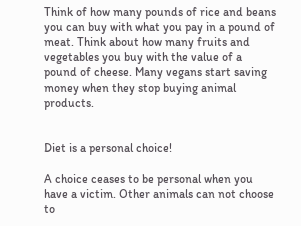Think of how many pounds of rice and beans you can buy with what you pay in a pound of meat. Think about how many fruits and vegetables you buy with the value of a pound of cheese. Many vegans start saving money when they stop buying animal products.


Diet is a personal choice!

A choice ceases to be personal when you have a victim. Other animals can not choose to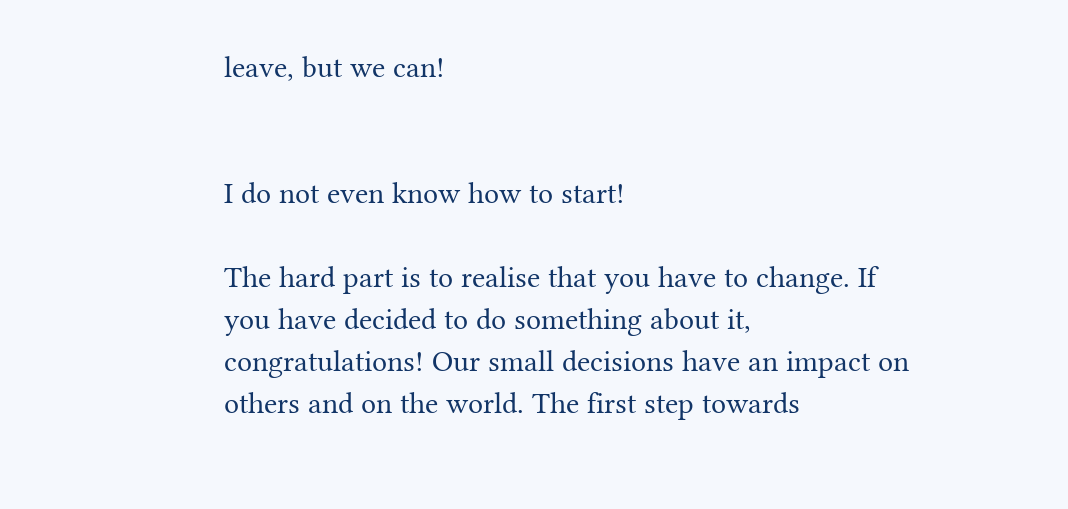leave, but we can!


I do not even know how to start!

The hard part is to realise that you have to change. If you have decided to do something about it, congratulations! Our small decisions have an impact on others and on the world. The first step towards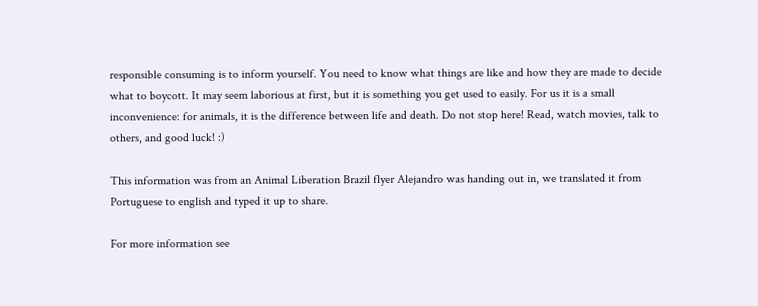responsible consuming is to inform yourself. You need to know what things are like and how they are made to decide what to boycott. It may seem laborious at first, but it is something you get used to easily. For us it is a small inconvenience: for animals, it is the difference between life and death. Do not stop here! Read, watch movies, talk to others, and good luck! :)

This information was from an Animal Liberation Brazil flyer Alejandro was handing out in, we translated it from Portuguese to english and typed it up to share.

For more information see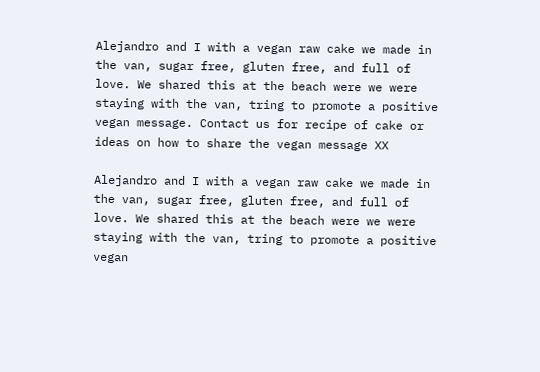Alejandro and I with a vegan raw cake we made in the van, sugar free, gluten free, and full of love. We shared this at the beach were we were staying with the van, tring to promote a positive vegan message. Contact us for recipe of cake or ideas on how to share the vegan message XX

Alejandro and I with a vegan raw cake we made in the van, sugar free, gluten free, and full of love. We shared this at the beach were we were staying with the van, tring to promote a positive vegan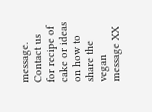message. Contact us for recipe of cake or ideas on how to share the vegan message XX